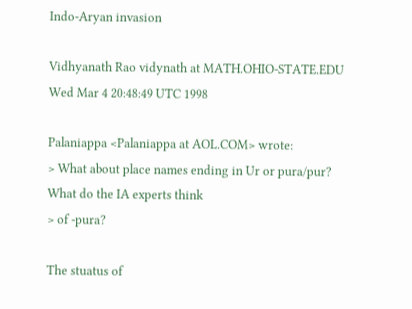Indo-Aryan invasion

Vidhyanath Rao vidynath at MATH.OHIO-STATE.EDU
Wed Mar 4 20:48:49 UTC 1998

Palaniappa <Palaniappa at AOL.COM> wrote:
> What about place names ending in Ur or pura/pur? What do the IA experts think
> of -pura?

The stuatus of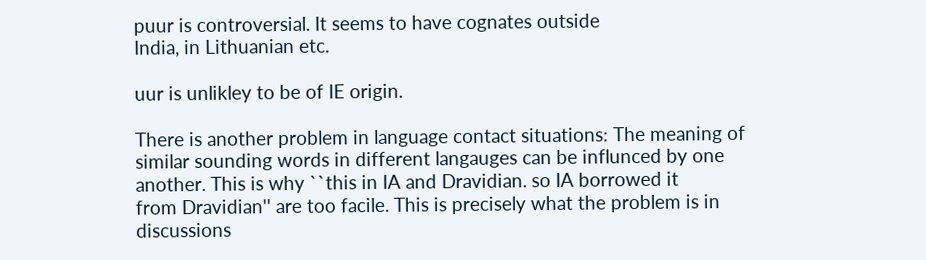puur is controversial. It seems to have cognates outside
India, in Lithuanian etc.

uur is unlikley to be of IE origin.

There is another problem in language contact situations: The meaning of
similar sounding words in different langauges can be influnced by one
another. This is why ``this in IA and Dravidian. so IA borrowed it
from Dravidian'' are too facile. This is precisely what the problem is in
discussions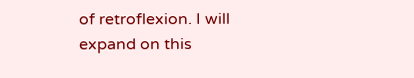of retroflexion. I will expand on this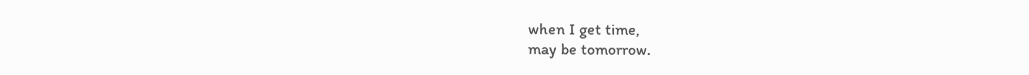when I get time,
may be tomorrow.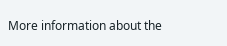More information about the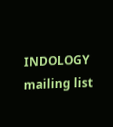INDOLOGY mailing list